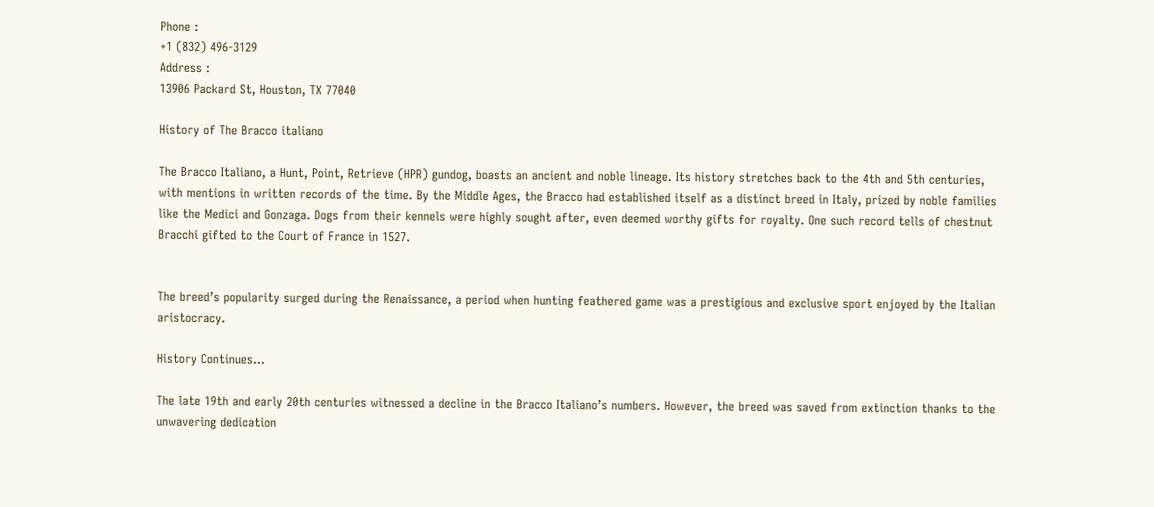Phone :
+1 (832) 496-3129
Address :
13906 Packard St, Houston, TX 77040

History of The Bracco italiano

The Bracco Italiano, a Hunt, Point, Retrieve (HPR) gundog, boasts an ancient and noble lineage. Its history stretches back to the 4th and 5th centuries, with mentions in written records of the time. By the Middle Ages, the Bracco had established itself as a distinct breed in Italy, prized by noble families like the Medici and Gonzaga. Dogs from their kennels were highly sought after, even deemed worthy gifts for royalty. One such record tells of chestnut Bracchi gifted to the Court of France in 1527.


The breed’s popularity surged during the Renaissance, a period when hunting feathered game was a prestigious and exclusive sport enjoyed by the Italian aristocracy.

History Continues...

The late 19th and early 20th centuries witnessed a decline in the Bracco Italiano’s numbers. However, the breed was saved from extinction thanks to the unwavering dedication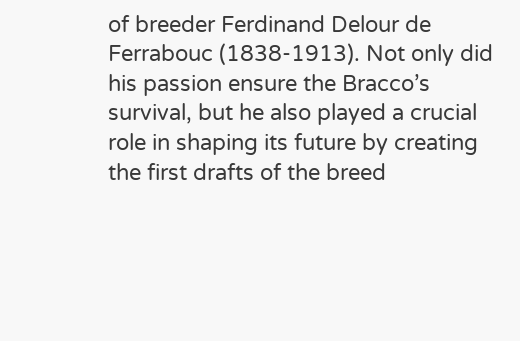of breeder Ferdinand Delour de Ferrabouc (1838-1913). Not only did his passion ensure the Bracco’s survival, but he also played a crucial role in shaping its future by creating the first drafts of the breed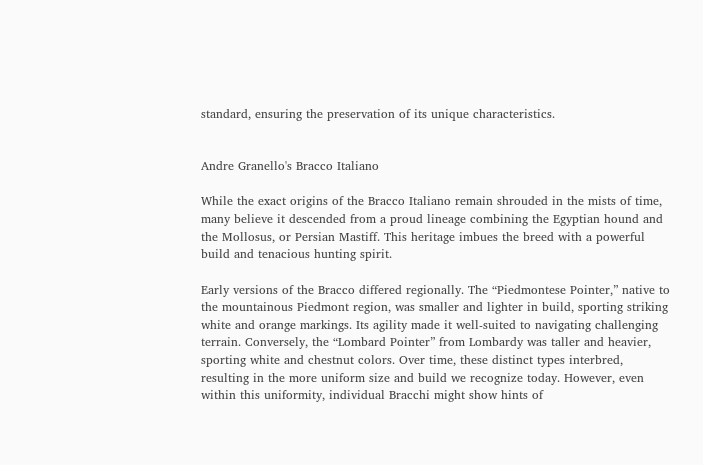standard, ensuring the preservation of its unique characteristics.


Andre Granello's Bracco Italiano

While the exact origins of the Bracco Italiano remain shrouded in the mists of time, many believe it descended from a proud lineage combining the Egyptian hound and the Mollosus, or Persian Mastiff. This heritage imbues the breed with a powerful build and tenacious hunting spirit.

Early versions of the Bracco differed regionally. The “Piedmontese Pointer,” native to the mountainous Piedmont region, was smaller and lighter in build, sporting striking white and orange markings. Its agility made it well-suited to navigating challenging terrain. Conversely, the “Lombard Pointer” from Lombardy was taller and heavier, sporting white and chestnut colors. Over time, these distinct types interbred, resulting in the more uniform size and build we recognize today. However, even within this uniformity, individual Bracchi might show hints of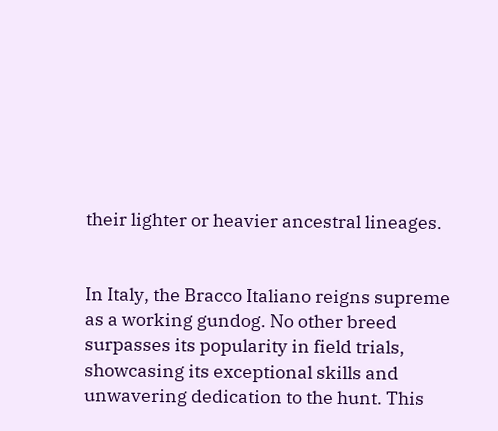their lighter or heavier ancestral lineages.


In Italy, the Bracco Italiano reigns supreme as a working gundog. No other breed surpasses its popularity in field trials, showcasing its exceptional skills and unwavering dedication to the hunt. This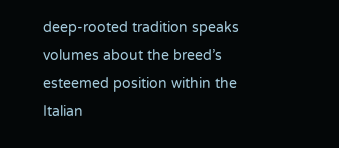deep-rooted tradition speaks volumes about the breed’s esteemed position within the Italian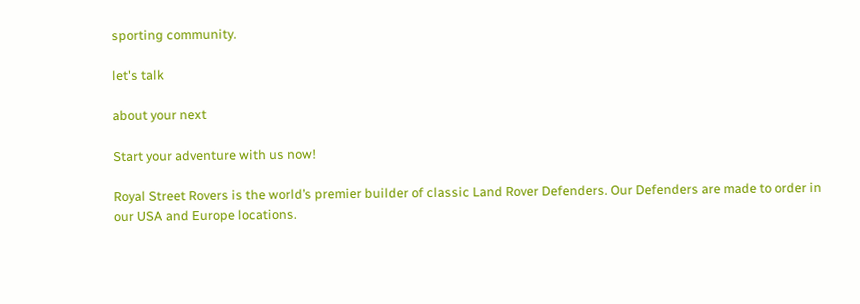sporting community.

let's talk

about your next

Start your adventure with us now!

Royal Street Rovers is the world’s premier builder of classic Land Rover Defenders. Our Defenders are made to order in our USA and Europe locations.